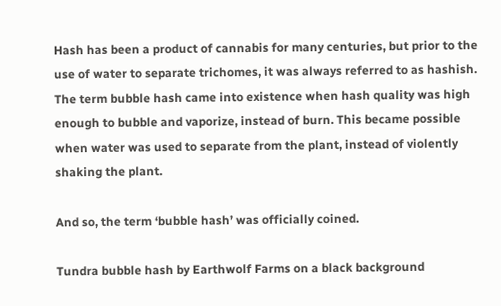Hash has been a product of cannabis for many centuries, but prior to the use of water to separate trichomes, it was always referred to as hashish. The term bubble hash came into existence when hash quality was high enough to bubble and vaporize, instead of burn. This became possible when water was used to separate from the plant, instead of violently shaking the plant.

And so, the term ‘bubble hash’ was officially coined.

Tundra bubble hash by Earthwolf Farms on a black background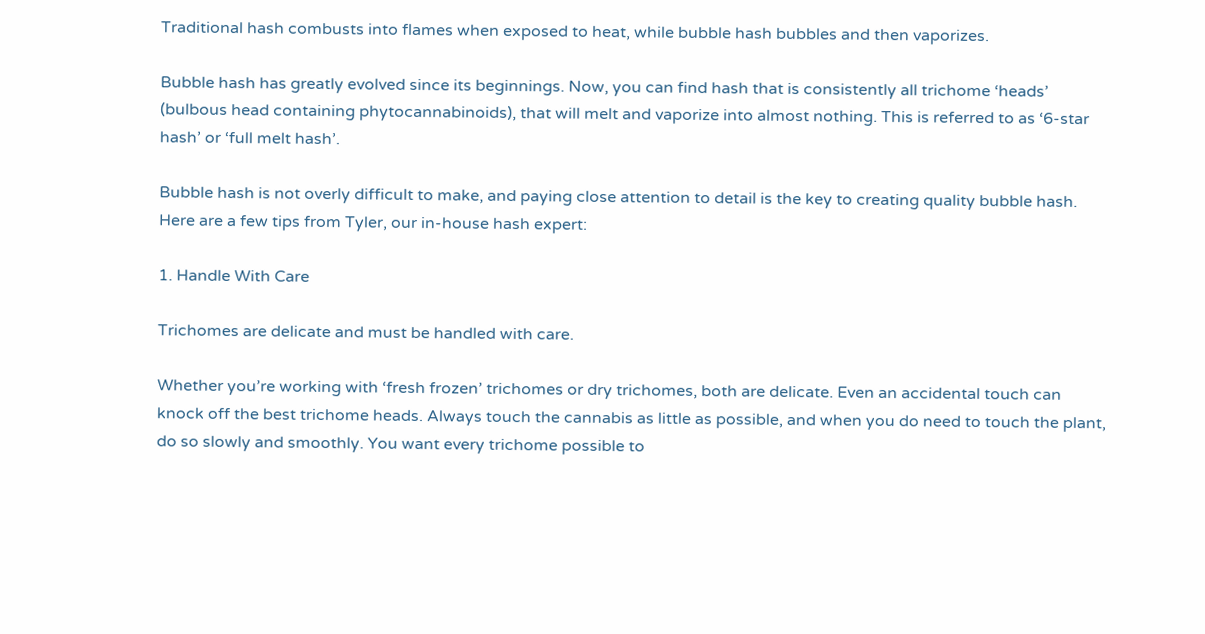Traditional hash combusts into flames when exposed to heat, while bubble hash bubbles and then vaporizes.

Bubble hash has greatly evolved since its beginnings. Now, you can find hash that is consistently all trichome ‘heads’ (bulbous head containing phytocannabinoids), that will melt and vaporize into almost nothing. This is referred to as ‘6-star hash’ or ‘full melt hash’.

Bubble hash is not overly difficult to make, and paying close attention to detail is the key to creating quality bubble hash. Here are a few tips from Tyler, our in-house hash expert:

1. Handle With Care

Trichomes are delicate and must be handled with care.

Whether you’re working with ‘fresh frozen’ trichomes or dry trichomes, both are delicate. Even an accidental touch can knock off the best trichome heads. Always touch the cannabis as little as possible, and when you do need to touch the plant, do so slowly and smoothly. You want every trichome possible to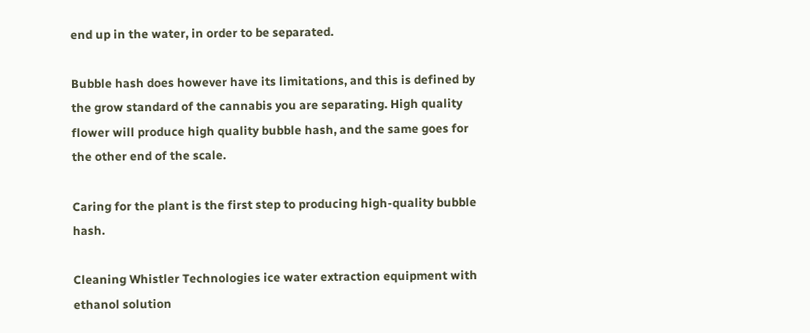end up in the water, in order to be separated.

Bubble hash does however have its limitations, and this is defined by the grow standard of the cannabis you are separating. High quality flower will produce high quality bubble hash, and the same goes for the other end of the scale.

Caring for the plant is the first step to producing high-quality bubble hash.

Cleaning Whistler Technologies ice water extraction equipment with ethanol solution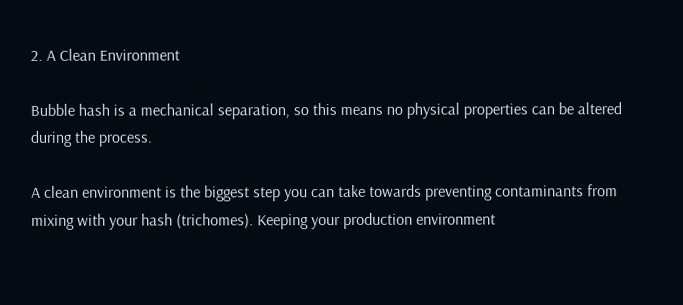2. A Clean Environment

Bubble hash is a mechanical separation, so this means no physical properties can be altered during the process.

A clean environment is the biggest step you can take towards preventing contaminants from mixing with your hash (trichomes). Keeping your production environment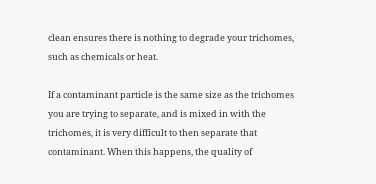clean ensures there is nothing to degrade your trichomes, such as chemicals or heat.

If a contaminant particle is the same size as the trichomes you are trying to separate, and is mixed in with the trichomes, it is very difficult to then separate that contaminant. When this happens, the quality of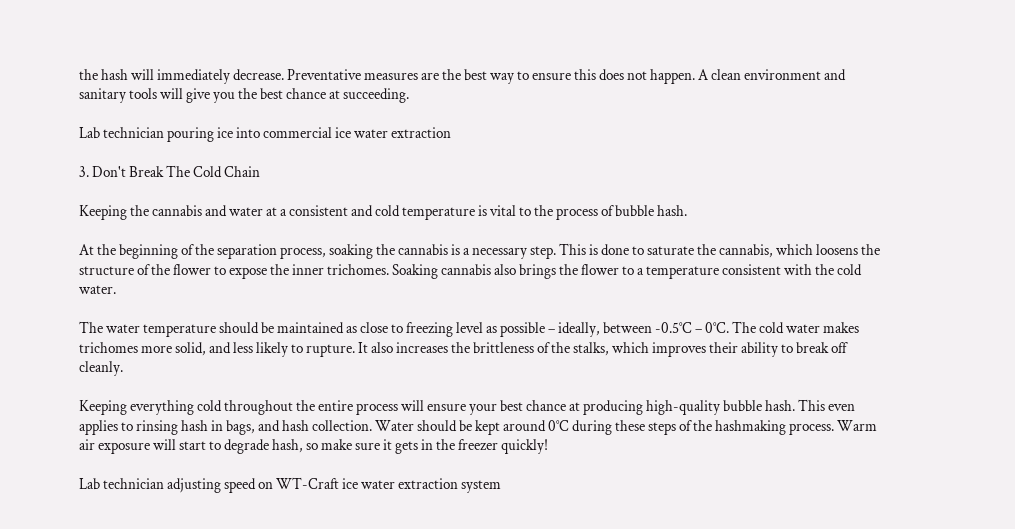the hash will immediately decrease. Preventative measures are the best way to ensure this does not happen. A clean environment and sanitary tools will give you the best chance at succeeding.

Lab technician pouring ice into commercial ice water extraction

3. Don't Break The Cold Chain

Keeping the cannabis and water at a consistent and cold temperature is vital to the process of bubble hash.

At the beginning of the separation process, soaking the cannabis is a necessary step. This is done to saturate the cannabis, which loosens the structure of the flower to expose the inner trichomes. Soaking cannabis also brings the flower to a temperature consistent with the cold water.

The water temperature should be maintained as close to freezing level as possible – ideally, between -0.5°C – 0°C. The cold water makes trichomes more solid, and less likely to rupture. It also increases the brittleness of the stalks, which improves their ability to break off cleanly.

Keeping everything cold throughout the entire process will ensure your best chance at producing high-quality bubble hash. This even applies to rinsing hash in bags, and hash collection. Water should be kept around 0°C during these steps of the hashmaking process. Warm air exposure will start to degrade hash, so make sure it gets in the freezer quickly!

Lab technician adjusting speed on WT-Craft ice water extraction system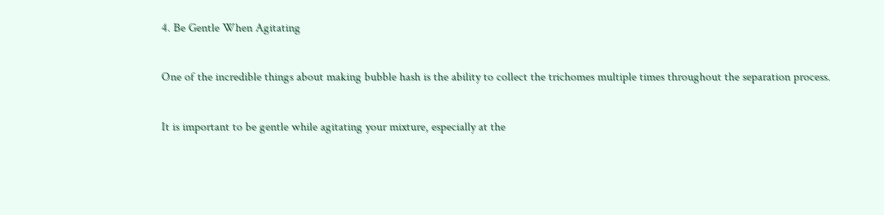4. Be Gentle When Agitating

One of the incredible things about making bubble hash is the ability to collect the trichomes multiple times throughout the separation process.

It is important to be gentle while agitating your mixture, especially at the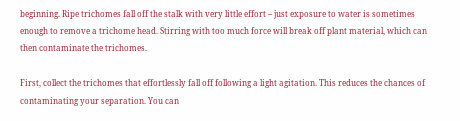beginning. Ripe trichomes fall off the stalk with very little effort – just exposure to water is sometimes enough to remove a trichome head. Stirring with too much force will break off plant material, which can then contaminate the trichomes.

First, collect the trichomes that effortlessly fall off following a light agitation. This reduces the chances of contaminating your separation. You can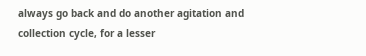always go back and do another agitation and collection cycle, for a lesser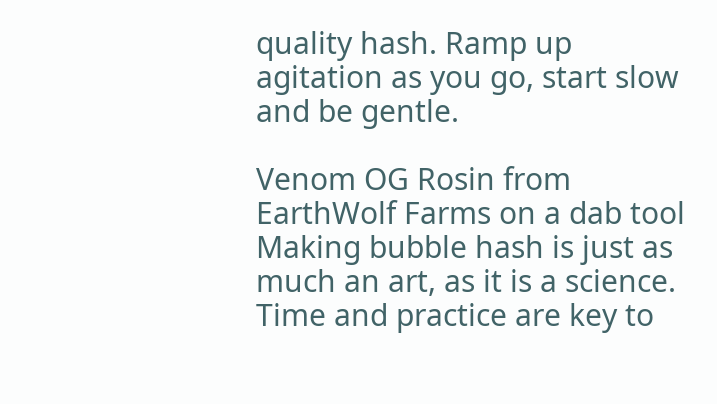quality hash. Ramp up agitation as you go, start slow and be gentle.

Venom OG Rosin from EarthWolf Farms on a dab tool
Making bubble hash is just as much an art, as it is a science. Time and practice are key to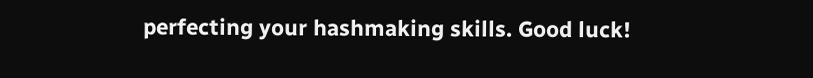perfecting your hashmaking skills. Good luck!